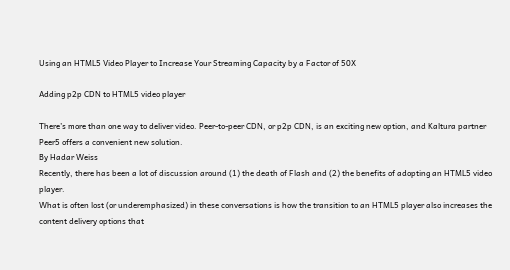Using an HTML5 Video Player to Increase Your Streaming Capacity by a Factor of 50X

Adding p2p CDN to HTML5 video player

There’s more than one way to deliver video. Peer-to-peer CDN, or p2p CDN, is an exciting new option, and Kaltura partner Peer5 offers a convenient new solution.
By Hadar Weiss
Recently, there has been a lot of discussion around (1) the death of Flash and (2) the benefits of adopting an HTML5 video player.
What is often lost (or underemphasized) in these conversations is how the transition to an HTML5 player also increases the content delivery options that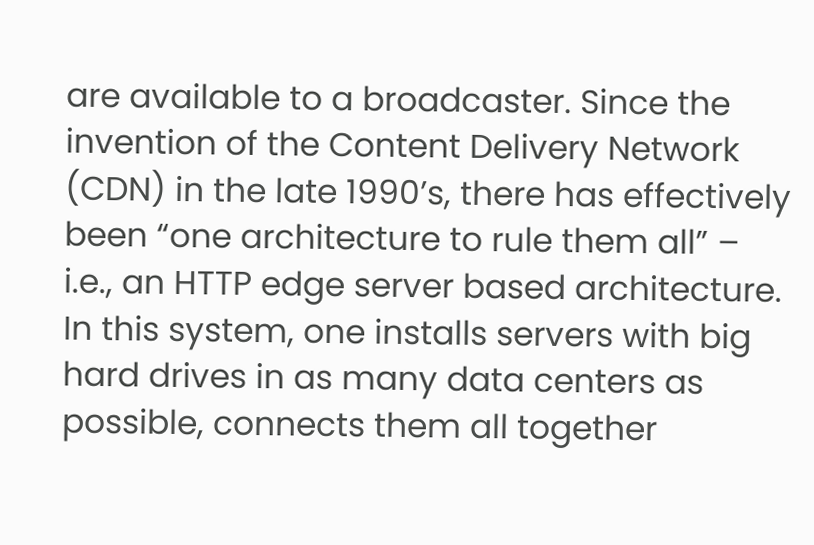are available to a broadcaster. Since the invention of the Content Delivery Network (CDN) in the late 1990’s, there has effectively been “one architecture to rule them all” – i.e., an HTTP edge server based architecture. In this system, one installs servers with big hard drives in as many data centers as possible, connects them all together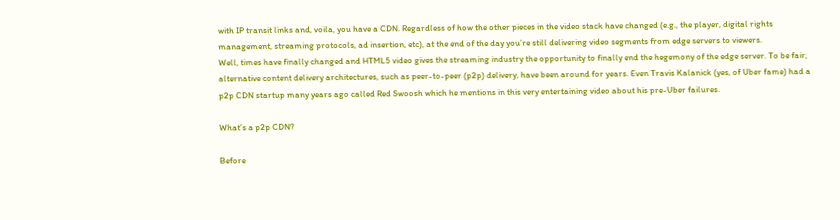with IP transit links and, voila, you have a CDN. Regardless of how the other pieces in the video stack have changed (e.g., the player, digital rights management, streaming protocols, ad insertion, etc), at the end of the day you’re still delivering video segments from edge servers to viewers.
Well, times have finally changed and HTML5 video gives the streaming industry the opportunity to finally end the hegemony of the edge server. To be fair, alternative content delivery architectures, such as peer-to-peer (p2p) delivery, have been around for years. Even Travis Kalanick (yes, of Uber fame) had a p2p CDN startup many years ago called Red Swoosh which he mentions in this very entertaining video about his pre-Uber failures.

What’s a p2p CDN?

Before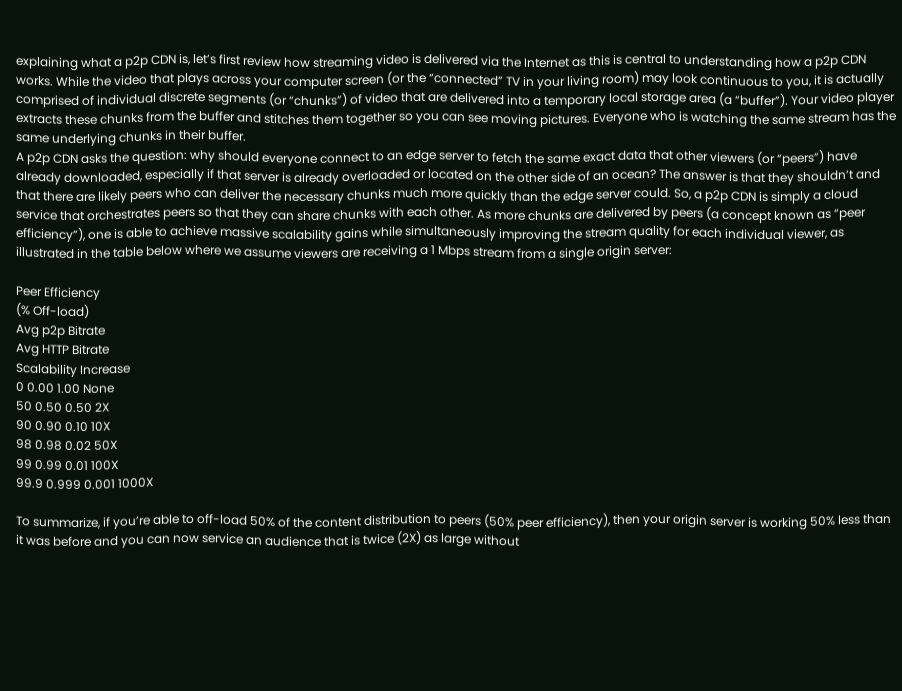explaining what a p2p CDN is, let’s first review how streaming video is delivered via the Internet as this is central to understanding how a p2p CDN works. While the video that plays across your computer screen (or the “connected” TV in your living room) may look continuous to you, it is actually comprised of individual discrete segments (or “chunks”) of video that are delivered into a temporary local storage area (a “buffer”). Your video player extracts these chunks from the buffer and stitches them together so you can see moving pictures. Everyone who is watching the same stream has the same underlying chunks in their buffer.
A p2p CDN asks the question: why should everyone connect to an edge server to fetch the same exact data that other viewers (or “peers”) have already downloaded, especially if that server is already overloaded or located on the other side of an ocean? The answer is that they shouldn’t and that there are likely peers who can deliver the necessary chunks much more quickly than the edge server could. So, a p2p CDN is simply a cloud service that orchestrates peers so that they can share chunks with each other. As more chunks are delivered by peers (a concept known as “peer efficiency”), one is able to achieve massive scalability gains while simultaneously improving the stream quality for each individual viewer, as illustrated in the table below where we assume viewers are receiving a 1 Mbps stream from a single origin server:

Peer Efficiency
(% Off-load)
Avg p2p Bitrate
Avg HTTP Bitrate
Scalability Increase
0 0.00 1.00 None
50 0.50 0.50 2X
90 0.90 0.10 10X
98 0.98 0.02 50X
99 0.99 0.01 100X
99.9 0.999 0.001 1000X

To summarize, if you’re able to off-load 50% of the content distribution to peers (50% peer efficiency), then your origin server is working 50% less than it was before and you can now service an audience that is twice (2X) as large without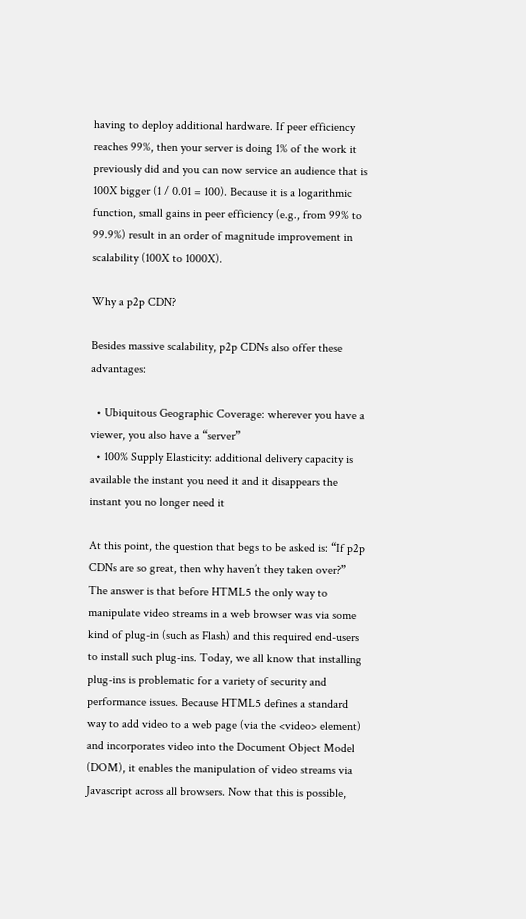having to deploy additional hardware. If peer efficiency reaches 99%, then your server is doing 1% of the work it previously did and you can now service an audience that is 100X bigger (1 / 0.01 = 100). Because it is a logarithmic function, small gains in peer efficiency (e.g., from 99% to 99.9%) result in an order of magnitude improvement in scalability (100X to 1000X).

Why a p2p CDN?

Besides massive scalability, p2p CDNs also offer these advantages:

  • Ubiquitous Geographic Coverage: wherever you have a viewer, you also have a “server”
  • 100% Supply Elasticity: additional delivery capacity is available the instant you need it and it disappears the instant you no longer need it

At this point, the question that begs to be asked is: “If p2p CDNs are so great, then why haven’t they taken over?”
The answer is that before HTML5 the only way to manipulate video streams in a web browser was via some kind of plug-in (such as Flash) and this required end-users to install such plug-ins. Today, we all know that installing plug-ins is problematic for a variety of security and performance issues. Because HTML5 defines a standard way to add video to a web page (via the <video> element) and incorporates video into the Document Object Model (DOM), it enables the manipulation of video streams via Javascript across all browsers. Now that this is possible,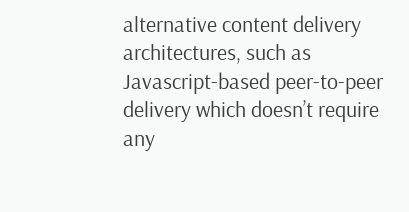alternative content delivery architectures, such as Javascript-based peer-to-peer delivery which doesn’t require any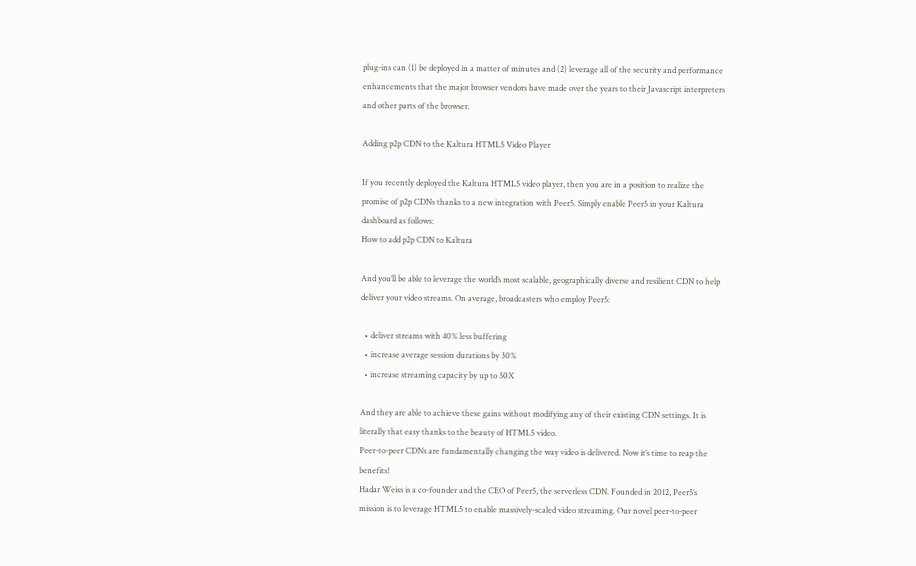plug-ins can (1) be deployed in a matter of minutes and (2) leverage all of the security and performance enhancements that the major browser vendors have made over the years to their Javascript interpreters and other parts of the browser.

Adding p2p CDN to the Kaltura HTML5 Video Player

If you recently deployed the Kaltura HTML5 video player, then you are in a position to realize the promise of p2p CDNs thanks to a new integration with Peer5. Simply enable Peer5 in your Kaltura dashboard as follows:
How to add p2p CDN to Kaltura

And you’ll be able to leverage the world’s most scalable, geographically diverse and resilient CDN to help deliver your video streams. On average, broadcasters who employ Peer5:

  • deliver streams with 40% less buffering
  • increase average session durations by 30%
  • increase streaming capacity by up to 50X

And they are able to achieve these gains without modifying any of their existing CDN settings. It is literally that easy thanks to the beauty of HTML5 video.
Peer-to-peer CDNs are fundamentally changing the way video is delivered. Now it’s time to reap the benefits!
Hadar Weiss is a co-founder and the CEO of Peer5, the serverless CDN. Founded in 2012, Peer5’s mission is to leverage HTML5 to enable massively-scaled video streaming. Our novel peer-to-peer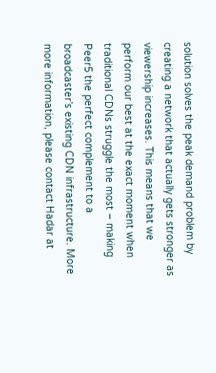solution solves the peak demand problem by creating a network that actually gets stronger as viewership increases. This means that we perform our best at the exact moment when traditional CDNs struggle the most – making Peer5 the perfect complement to a broadcaster’s existing CDN infrastructure. More more information, please contact Hadar at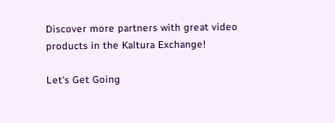Discover more partners with great video products in the Kaltura Exchange!

Let's Get Going